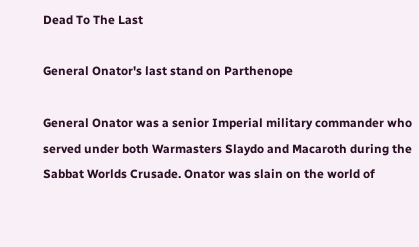Dead To The Last

General Onator's last stand on Parthenope

General Onator was a senior Imperial military commander who served under both Warmasters Slaydo and Macaroth during the Sabbat Worlds Crusade. Onator was slain on the world of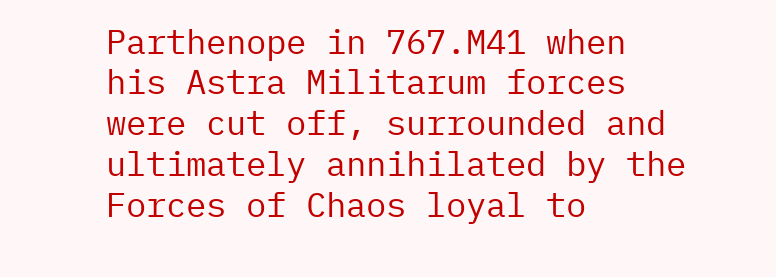Parthenope in 767.M41 when his Astra Militarum forces were cut off, surrounded and ultimately annihilated by the Forces of Chaos loyal to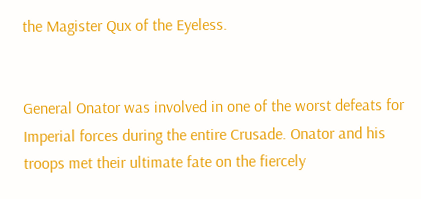the Magister Qux of the Eyeless.


General Onator was involved in one of the worst defeats for Imperial forces during the entire Crusade. Onator and his troops met their ultimate fate on the fiercely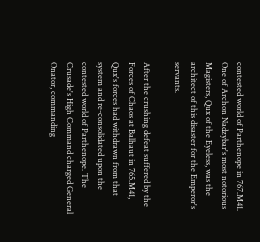contested world of Parthenope in 767.M41. One of Archon Nadzybar's most notorious Magisters, Qux of the Eyeless, was the architect of this disaster for the Emperor's servants.

After the crushing defeat suffered by the Forces of Chaos at Balhaut in 765.M41, Qux's forces had withdrawn from that system and re-consolidated upon the contested world of Parthenope. The Crusade's High Command charged General Onator, commanding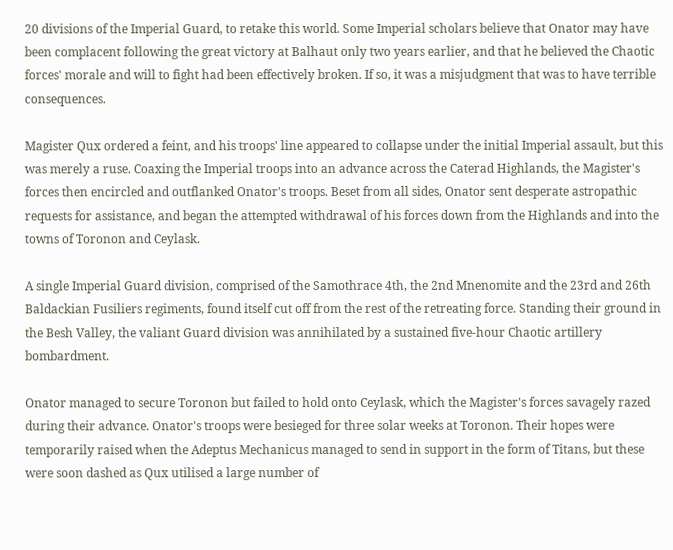20 divisions of the Imperial Guard, to retake this world. Some Imperial scholars believe that Onator may have been complacent following the great victory at Balhaut only two years earlier, and that he believed the Chaotic forces' morale and will to fight had been effectively broken. If so, it was a misjudgment that was to have terrible consequences.

Magister Qux ordered a feint, and his troops' line appeared to collapse under the initial Imperial assault, but this was merely a ruse. Coaxing the Imperial troops into an advance across the Caterad Highlands, the Magister's forces then encircled and outflanked Onator's troops. Beset from all sides, Onator sent desperate astropathic requests for assistance, and began the attempted withdrawal of his forces down from the Highlands and into the towns of Toronon and Ceylask.

A single Imperial Guard division, comprised of the Samothrace 4th, the 2nd Mnenomite and the 23rd and 26th Baldackian Fusiliers regiments, found itself cut off from the rest of the retreating force. Standing their ground in the Besh Valley, the valiant Guard division was annihilated by a sustained five-hour Chaotic artillery bombardment.

Onator managed to secure Toronon but failed to hold onto Ceylask, which the Magister's forces savagely razed during their advance. Onator's troops were besieged for three solar weeks at Toronon. Their hopes were temporarily raised when the Adeptus Mechanicus managed to send in support in the form of Titans, but these were soon dashed as Qux utilised a large number of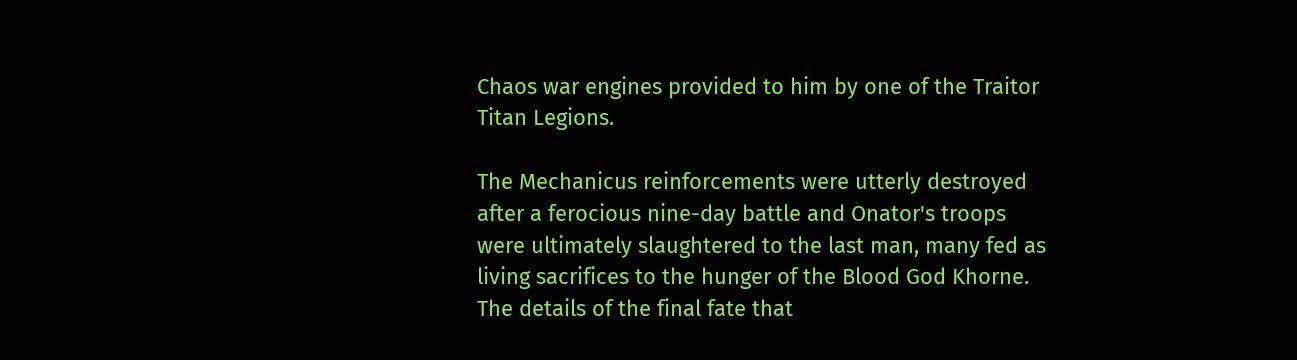Chaos war engines provided to him by one of the Traitor Titan Legions.

The Mechanicus reinforcements were utterly destroyed after a ferocious nine-day battle and Onator's troops were ultimately slaughtered to the last man, many fed as living sacrifices to the hunger of the Blood God Khorne. The details of the final fate that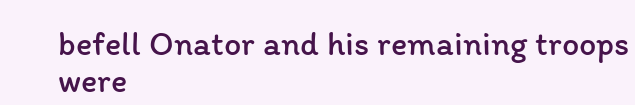befell Onator and his remaining troops were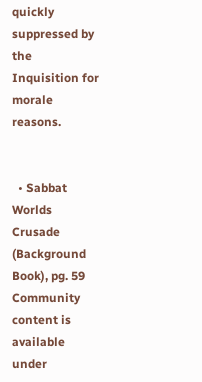quickly suppressed by the Inquisition for morale reasons.


  • Sabbat Worlds Crusade (Background Book), pg. 59
Community content is available under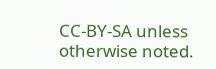CC-BY-SA unless otherwise noted.